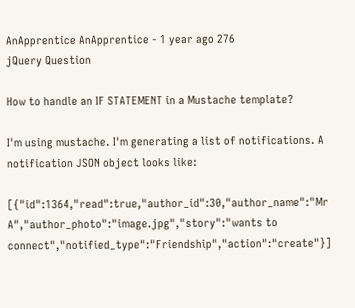AnApprentice AnApprentice - 1 year ago 276
jQuery Question

How to handle an IF STATEMENT in a Mustache template?

I'm using mustache. I'm generating a list of notifications. A notification JSON object looks like:

[{"id":1364,"read":true,"author_id":30,"author_name":"Mr A","author_photo":"image.jpg","story":"wants to connect","notified_type":"Friendship","action":"create"}]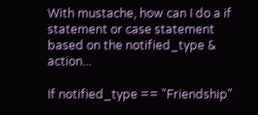With mustache, how can I do a if statement or case statement based on the notified_type & action...

If notified_type == "Friendship"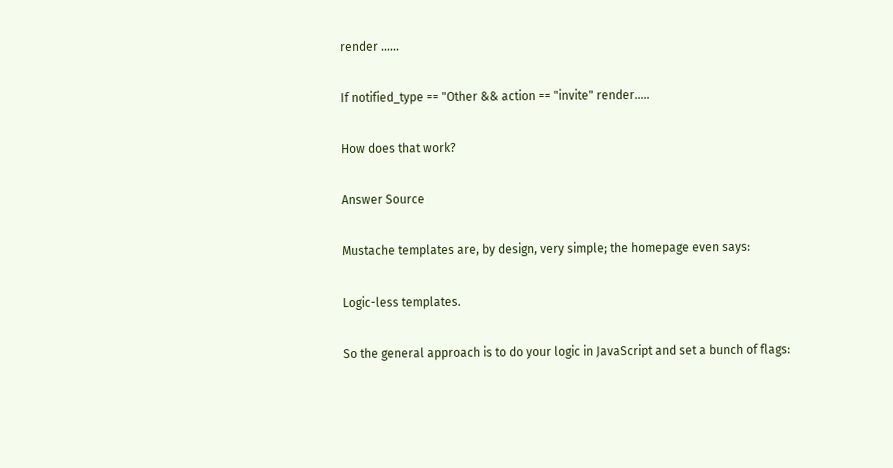render ......

If notified_type == "Other && action == "invite" render.....

How does that work?

Answer Source

Mustache templates are, by design, very simple; the homepage even says:

Logic-less templates.

So the general approach is to do your logic in JavaScript and set a bunch of flags: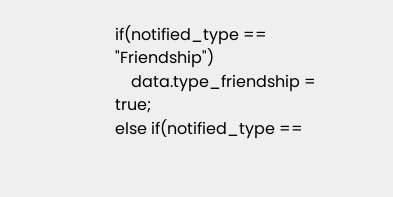if(notified_type == "Friendship")
    data.type_friendship = true;
else if(notified_type ==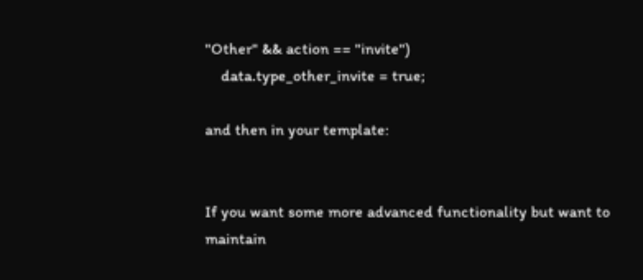"Other" && action == "invite")
    data.type_other_invite = true;

and then in your template:


If you want some more advanced functionality but want to maintain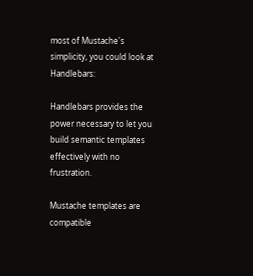most of Mustache's simplicity, you could look at Handlebars:

Handlebars provides the power necessary to let you build semantic templates effectively with no frustration.

Mustache templates are compatible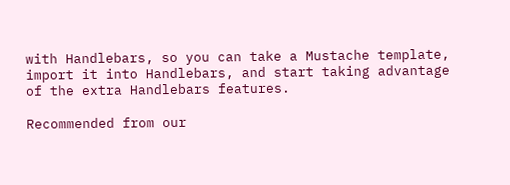with Handlebars, so you can take a Mustache template, import it into Handlebars, and start taking advantage of the extra Handlebars features.

Recommended from our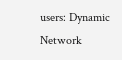users: Dynamic Network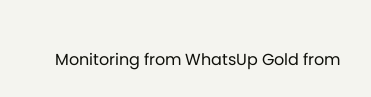Monitoring from WhatsUp Gold from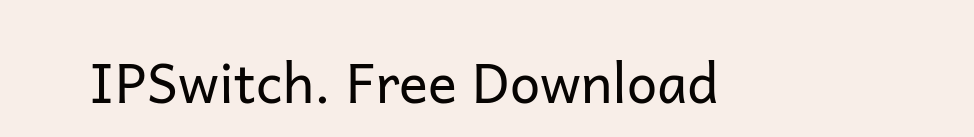IPSwitch. Free Download